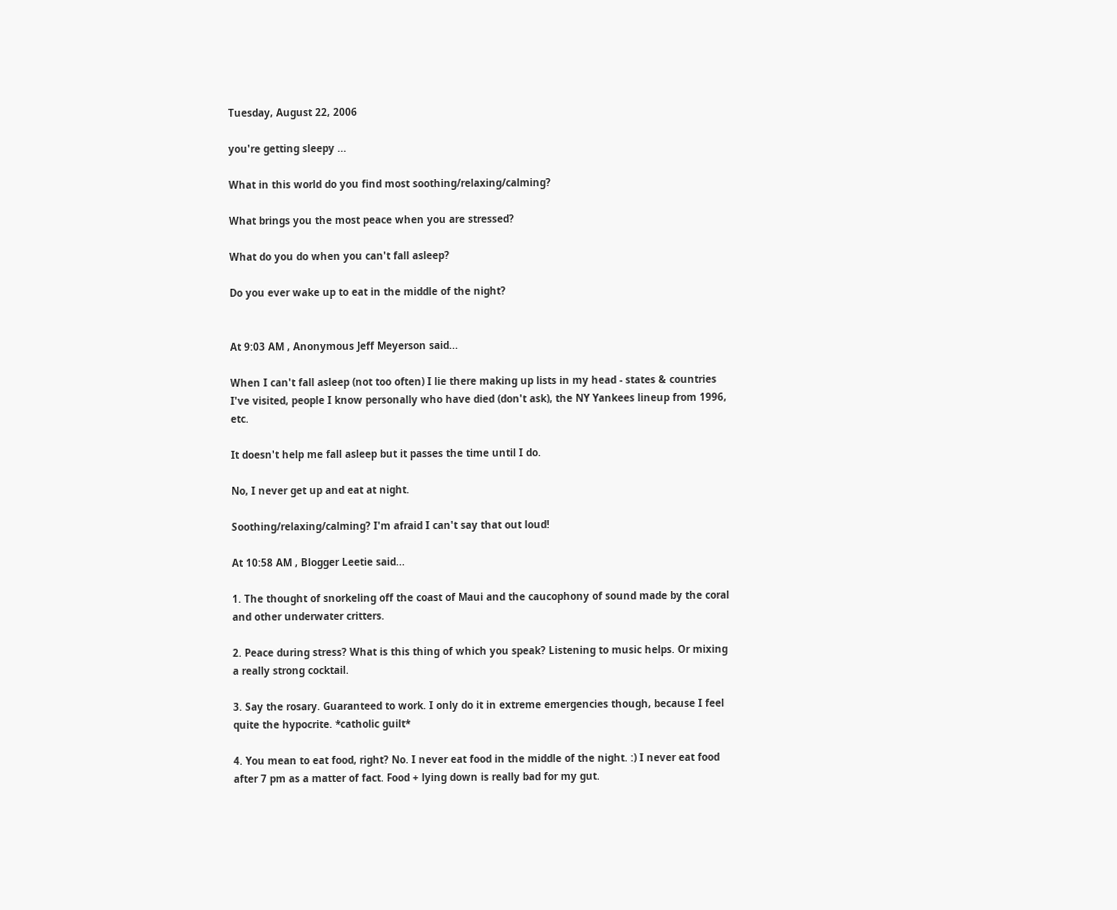Tuesday, August 22, 2006

you're getting sleepy ...

What in this world do you find most soothing/relaxing/calming?

What brings you the most peace when you are stressed?

What do you do when you can't fall asleep?

Do you ever wake up to eat in the middle of the night?


At 9:03 AM , Anonymous Jeff Meyerson said...

When I can't fall asleep (not too often) I lie there making up lists in my head - states & countries I've visited, people I know personally who have died (don't ask), the NY Yankees lineup from 1996, etc.

It doesn't help me fall asleep but it passes the time until I do.

No, I never get up and eat at night.

Soothing/relaxing/calming? I'm afraid I can't say that out loud!

At 10:58 AM , Blogger Leetie said...

1. The thought of snorkeling off the coast of Maui and the caucophony of sound made by the coral and other underwater critters.

2. Peace during stress? What is this thing of which you speak? Listening to music helps. Or mixing a really strong cocktail.

3. Say the rosary. Guaranteed to work. I only do it in extreme emergencies though, because I feel quite the hypocrite. *catholic guilt*

4. You mean to eat food, right? No. I never eat food in the middle of the night. :) I never eat food after 7 pm as a matter of fact. Food + lying down is really bad for my gut.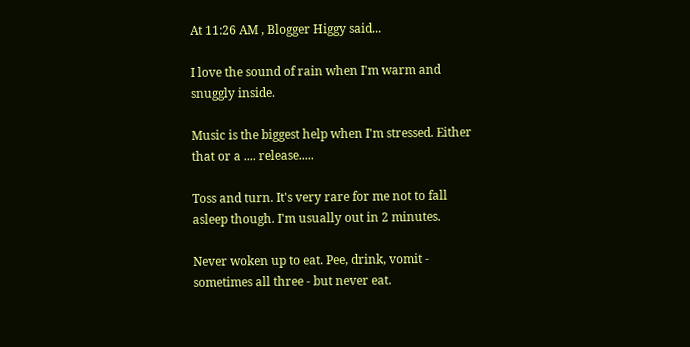At 11:26 AM , Blogger Higgy said...

I love the sound of rain when I'm warm and snuggly inside.

Music is the biggest help when I'm stressed. Either that or a .... release.....

Toss and turn. It's very rare for me not to fall asleep though. I'm usually out in 2 minutes.

Never woken up to eat. Pee, drink, vomit - sometimes all three - but never eat.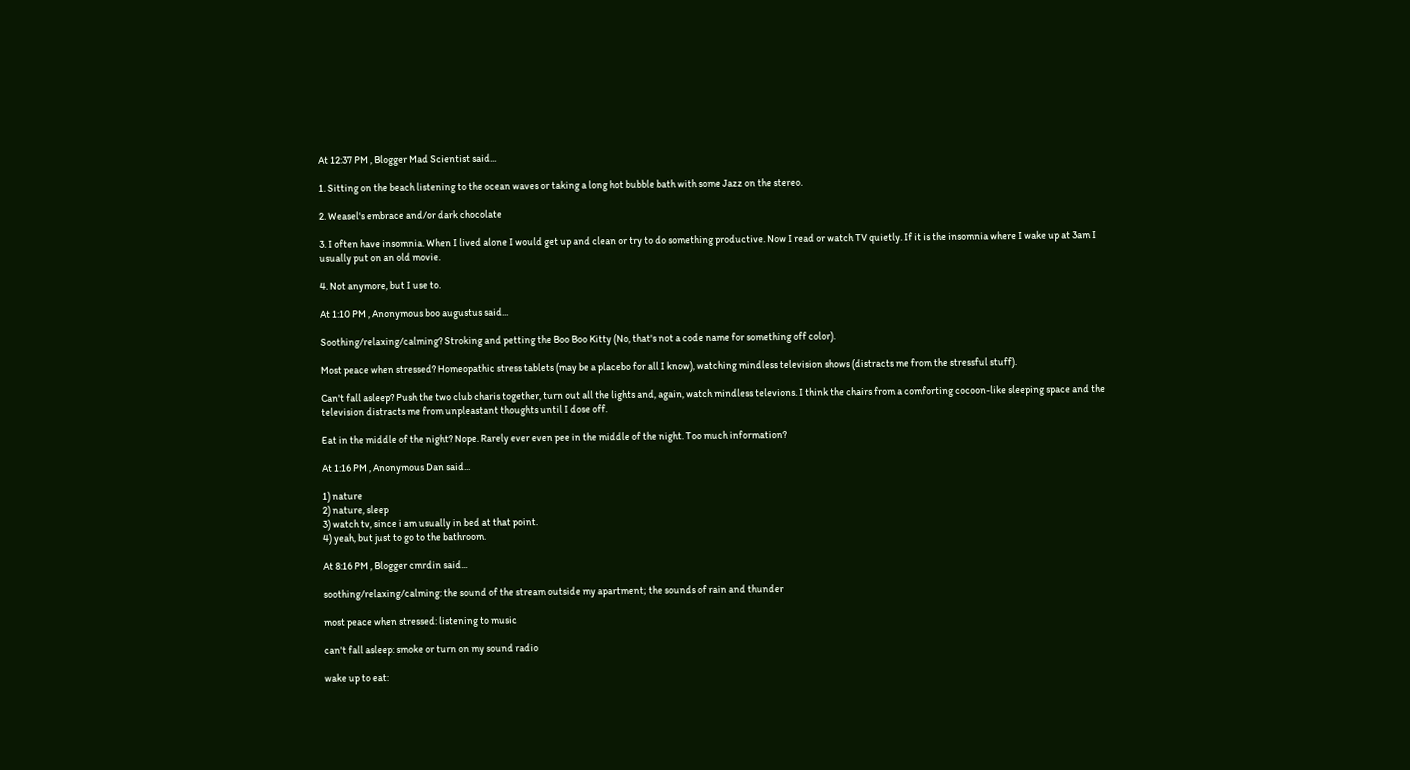At 12:37 PM , Blogger Mad Scientist said...

1. Sitting on the beach listening to the ocean waves or taking a long hot bubble bath with some Jazz on the stereo.

2. Weasel's embrace and/or dark chocolate

3. I often have insomnia. When I lived alone I would get up and clean or try to do something productive. Now I read or watch TV quietly. If it is the insomnia where I wake up at 3am I usually put on an old movie.

4. Not anymore, but I use to.

At 1:10 PM , Anonymous boo augustus said...

Soothing/relaxing/calming? Stroking and petting the Boo Boo Kitty (No, that's not a code name for something off color).

Most peace when stressed? Homeopathic stress tablets (may be a placebo for all I know), watching mindless television shows (distracts me from the stressful stuff).

Can't fall asleep? Push the two club charis together, turn out all the lights and, again, watch mindless televions. I think the chairs from a comforting cocoon-like sleeping space and the television distracts me from unpleastant thoughts until I dose off.

Eat in the middle of the night? Nope. Rarely ever even pee in the middle of the night. Too much information?

At 1:16 PM , Anonymous Dan said...

1) nature
2) nature, sleep
3) watch tv, since i am usually in bed at that point.
4) yeah, but just to go to the bathroom.

At 8:16 PM , Blogger cmrdin said...

soothing/relaxing/calming: the sound of the stream outside my apartment; the sounds of rain and thunder

most peace when stressed: listening to music

can't fall asleep: smoke or turn on my sound radio

wake up to eat: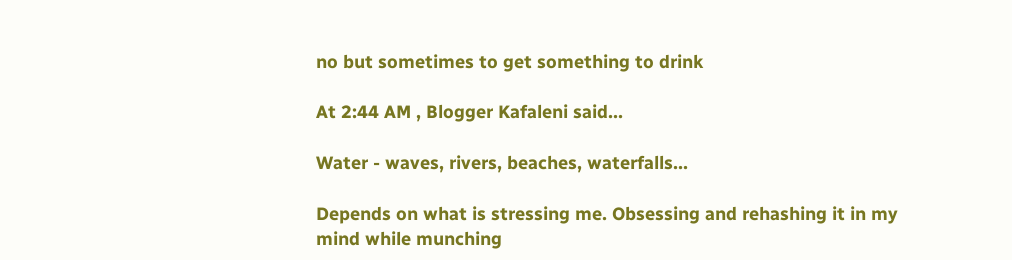no but sometimes to get something to drink

At 2:44 AM , Blogger Kafaleni said...

Water - waves, rivers, beaches, waterfalls...

Depends on what is stressing me. Obsessing and rehashing it in my mind while munching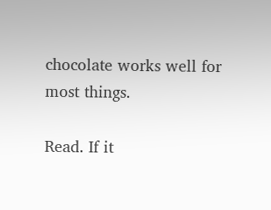chocolate works well for most things.

Read. If it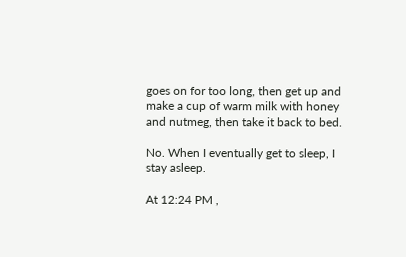goes on for too long, then get up and make a cup of warm milk with honey and nutmeg, then take it back to bed.

No. When I eventually get to sleep, I stay asleep.

At 12:24 PM ,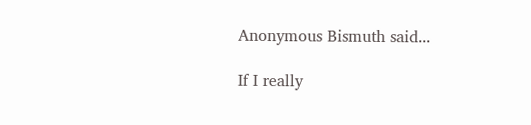Anonymous Bismuth said...

If I really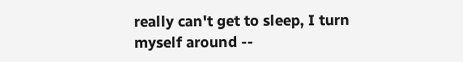really can't get to sleep, I turn myself around --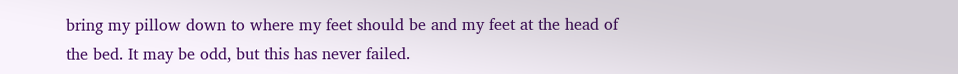bring my pillow down to where my feet should be and my feet at the head of the bed. It may be odd, but this has never failed.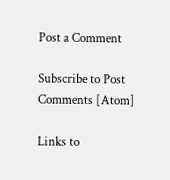Post a Comment

Subscribe to Post Comments [Atom]

Links to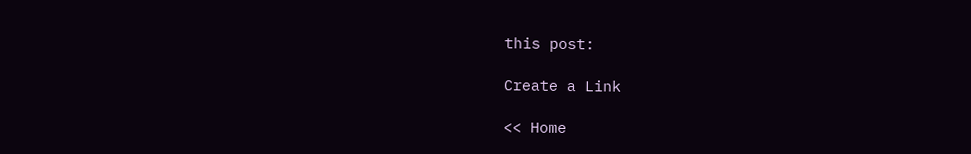this post:

Create a Link

<< Home